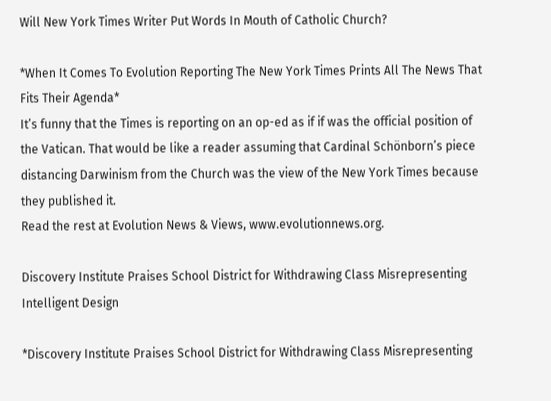Will New York Times Writer Put Words In Mouth of Catholic Church?

*When It Comes To Evolution Reporting The New York Times Prints All The News That Fits Their Agenda*
It’s funny that the Times is reporting on an op-ed as if if was the official position of the Vatican. That would be like a reader assuming that Cardinal Schönborn’s piece distancing Darwinism from the Church was the view of the New York Times because they published it.
Read the rest at Evolution News & Views, www.evolutionnews.org.

Discovery Institute Praises School District for Withdrawing Class Misrepresenting Intelligent Design

*Discovery Institute Praises School District for Withdrawing Class Misrepresenting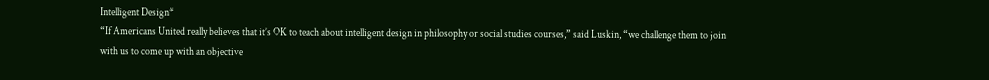Intelligent Design*
“If Americans United really believes that it’s OK to teach about intelligent design in philosophy or social studies courses,” said Luskin, “we challenge them to join with us to come up with an objective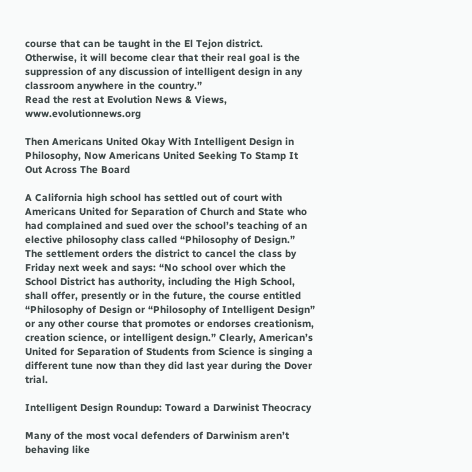course that can be taught in the El Tejon district. Otherwise, it will become clear that their real goal is the suppression of any discussion of intelligent design in any classroom anywhere in the country.”
Read the rest at Evolution News & Views, www.evolutionnews.org

Then Americans United Okay With Intelligent Design in Philosophy, Now Americans United Seeking To Stamp It Out Across The Board

A California high school has settled out of court with Americans United for Separation of Church and State who had complained and sued over the school’s teaching of an elective philosophy class called “Philosophy of Design.” The settlement orders the district to cancel the class by Friday next week and says: “No school over which the School District has authority, including the High School, shall offer, presently or in the future, the course entitled “Philosophy of Design or “Philosophy of Intelligent Design” or any other course that promotes or endorses creationism, creation science, or intelligent design.” Clearly, American’s United for Separation of Students from Science is singing a different tune now than they did last year during the Dover trial.

Intelligent Design Roundup: Toward a Darwinist Theocracy

Many of the most vocal defenders of Darwinism aren’t behaving like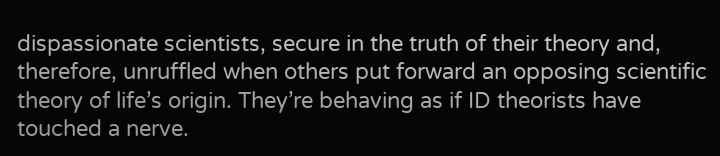dispassionate scientists, secure in the truth of their theory and, therefore, unruffled when others put forward an opposing scientific theory of life’s origin. They’re behaving as if ID theorists have touched a nerve.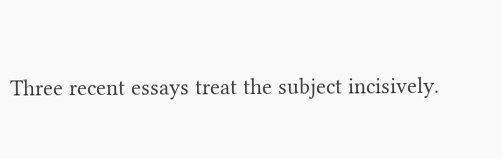Three recent essays treat the subject incisively.